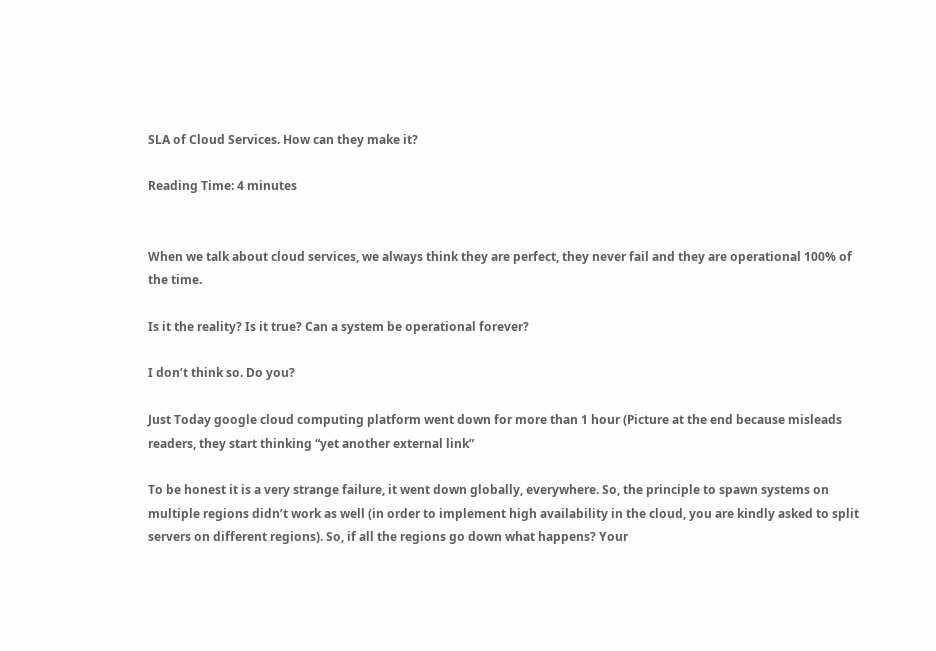SLA of Cloud Services. How can they make it?

Reading Time: 4 minutes


When we talk about cloud services, we always think they are perfect, they never fail and they are operational 100% of the time.

Is it the reality? Is it true? Can a system be operational forever?

I don’t think so. Do you?

Just Today google cloud computing platform went down for more than 1 hour (Picture at the end because misleads readers, they start thinking “yet another external link”

To be honest it is a very strange failure, it went down globally, everywhere. So, the principle to spawn systems on multiple regions didn’t work as well (in order to implement high availability in the cloud, you are kindly asked to split servers on different regions). So, if all the regions go down what happens? Your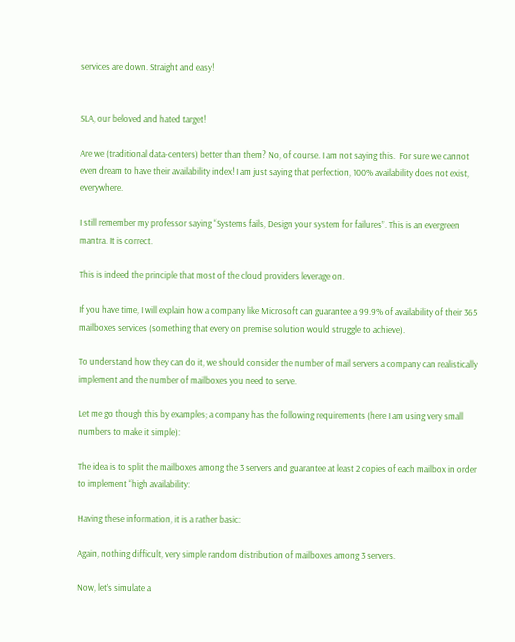services are down. Straight and easy!


SLA, our beloved and hated target!

Are we (traditional data-centers) better than them? No, of course. I am not saying this.  For sure we cannot even dream to have their availability index! I am just saying that perfection, 100% availability does not exist, everywhere.

I still remember my professor saying “Systems fails, Design your system for failures”. This is an evergreen mantra. It is correct.

This is indeed the principle that most of the cloud providers leverage on.

If you have time, I will explain how a company like Microsoft can guarantee a 99.9% of availability of their 365 mailboxes services (something that every on premise solution would struggle to achieve).

To understand how they can do it, we should consider the number of mail servers a company can realistically implement and the number of mailboxes you need to serve.

Let me go though this by examples; a company has the following requirements (here I am using very small numbers to make it simple):

The idea is to split the mailboxes among the 3 servers and guarantee at least 2 copies of each mailbox in order to implement “high availability:

Having these information, it is a rather basic:

Again, nothing difficult, very simple random distribution of mailboxes among 3 servers.

Now, let’s simulate a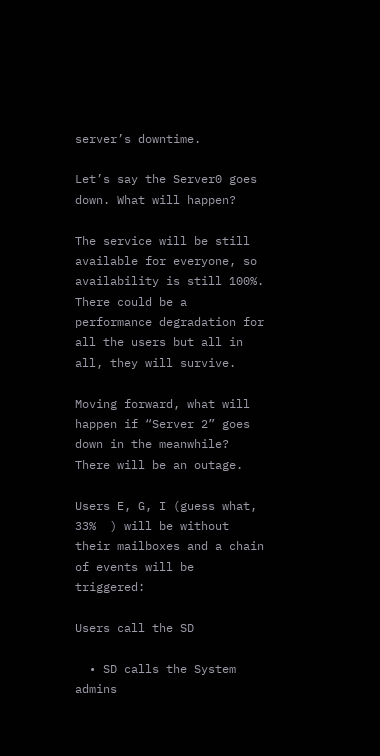server’s downtime.

Let’s say the Server0 goes down. What will happen?

The service will be still available for everyone, so availability is still 100%. There could be a performance degradation for all the users but all in all, they will survive.

Moving forward, what will happen if “Server 2” goes down in the meanwhile? There will be an outage.

Users E, G, I (guess what, 33%  ) will be without their mailboxes and a chain of events will be triggered:

Users call the SD

  • SD calls the System admins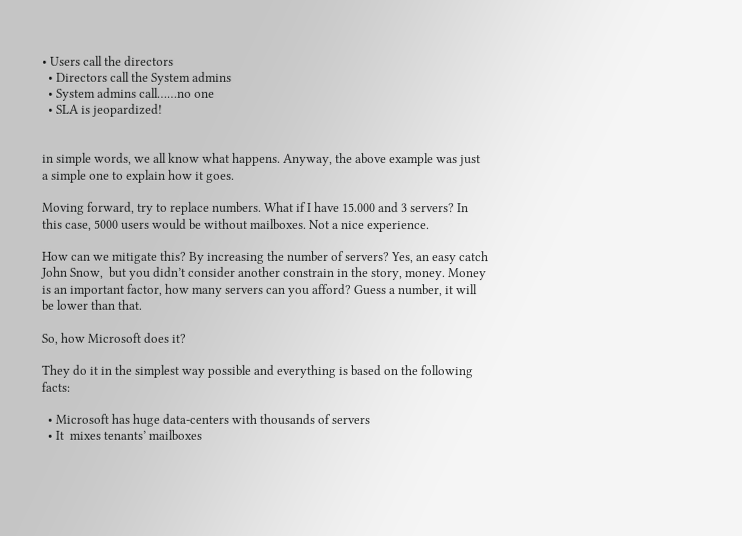• Users call the directors
  • Directors call the System admins
  • System admins call……no one
  • SLA is jeopardized!


in simple words, we all know what happens. Anyway, the above example was just a simple one to explain how it goes.

Moving forward, try to replace numbers. What if I have 15.000 and 3 servers? In this case, 5000 users would be without mailboxes. Not a nice experience.

How can we mitigate this? By increasing the number of servers? Yes, an easy catch John Snow,  but you didn’t consider another constrain in the story, money. Money is an important factor, how many servers can you afford? Guess a number, it will be lower than that.

So, how Microsoft does it?

They do it in the simplest way possible and everything is based on the following facts:

  • Microsoft has huge data-centers with thousands of servers
  • It  mixes tenants’ mailboxes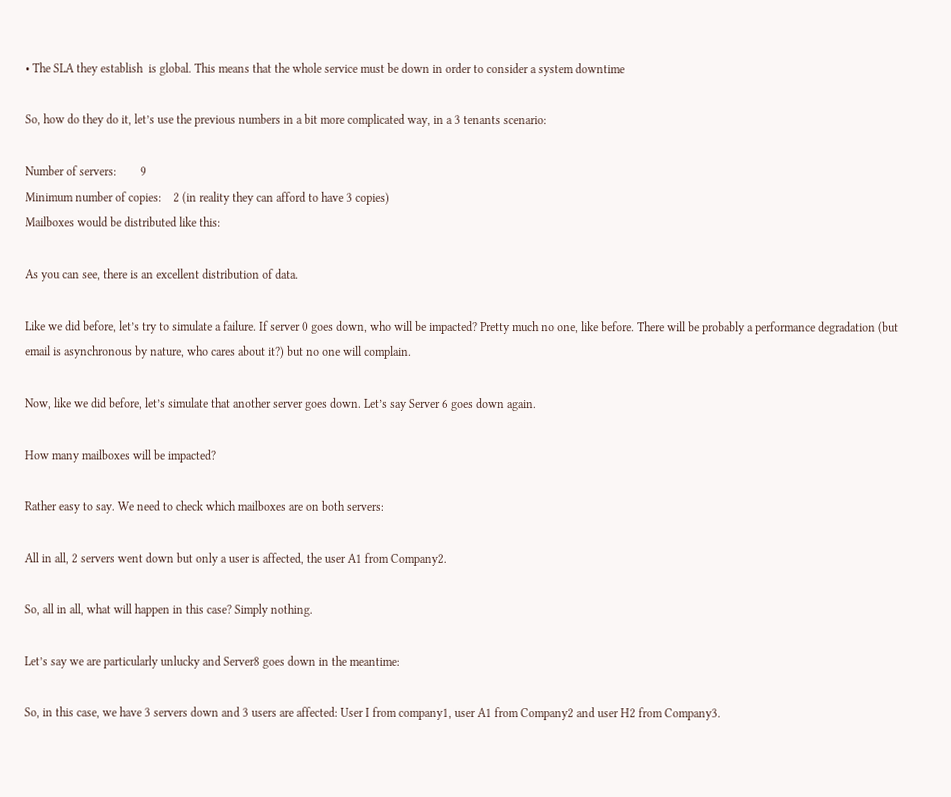• The SLA they establish  is global. This means that the whole service must be down in order to consider a system downtime

So, how do they do it, let’s use the previous numbers in a bit more complicated way, in a 3 tenants scenario:

Number of servers:        9
Minimum number of copies:    2 (in reality they can afford to have 3 copies)
Mailboxes would be distributed like this:

As you can see, there is an excellent distribution of data.

Like we did before, let’s try to simulate a failure. If server 0 goes down, who will be impacted? Pretty much no one, like before. There will be probably a performance degradation (but email is asynchronous by nature, who cares about it?) but no one will complain.

Now, like we did before, let’s simulate that another server goes down. Let’s say Server 6 goes down again.

How many mailboxes will be impacted?

Rather easy to say. We need to check which mailboxes are on both servers:

All in all, 2 servers went down but only a user is affected, the user A1 from Company2.

So, all in all, what will happen in this case? Simply nothing.

Let’s say we are particularly unlucky and Server8 goes down in the meantime:

So, in this case, we have 3 servers down and 3 users are affected: User I from company1, user A1 from Company2 and user H2 from Company3.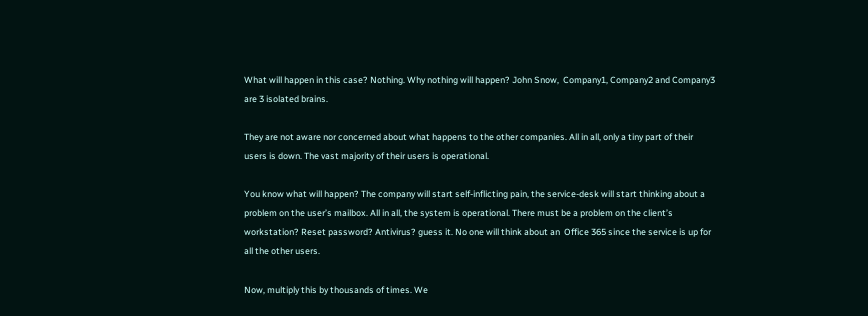What will happen in this case? Nothing. Why nothing will happen? John Snow,  Company1, Company2 and Company3 are 3 isolated brains.

They are not aware nor concerned about what happens to the other companies. All in all, only a tiny part of their users is down. The vast majority of their users is operational.

You know what will happen? The company will start self-inflicting pain, the service-desk will start thinking about a problem on the user’s mailbox. All in all, the system is operational. There must be a problem on the client’s workstation? Reset password? Antivirus? guess it. No one will think about an  Office 365 since the service is up for all the other users.

Now, multiply this by thousands of times. We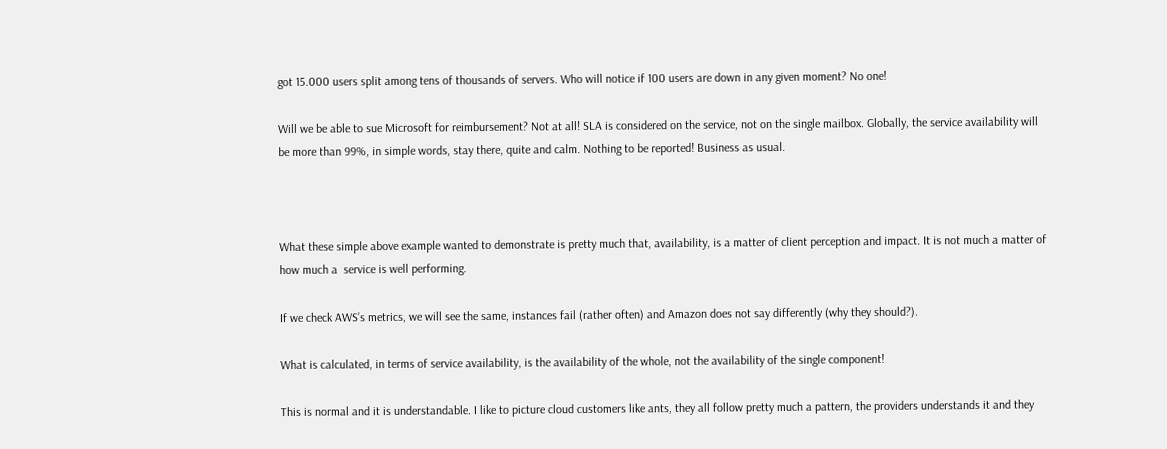got 15.000 users split among tens of thousands of servers. Who will notice if 100 users are down in any given moment? No one!

Will we be able to sue Microsoft for reimbursement? Not at all! SLA is considered on the service, not on the single mailbox. Globally, the service availability will be more than 99%, in simple words, stay there, quite and calm. Nothing to be reported! Business as usual.



What these simple above example wanted to demonstrate is pretty much that, availability, is a matter of client perception and impact. It is not much a matter of how much a  service is well performing.

If we check AWS’s metrics, we will see the same, instances fail (rather often) and Amazon does not say differently (why they should?).

What is calculated, in terms of service availability, is the availability of the whole, not the availability of the single component!

This is normal and it is understandable. I like to picture cloud customers like ants, they all follow pretty much a pattern, the providers understands it and they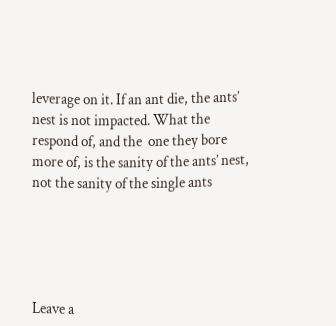leverage on it. If an ant die, the ants’ nest is not impacted. What the respond of, and the  one they bore more of, is the sanity of the ants’ nest, not the sanity of the single ants





Leave a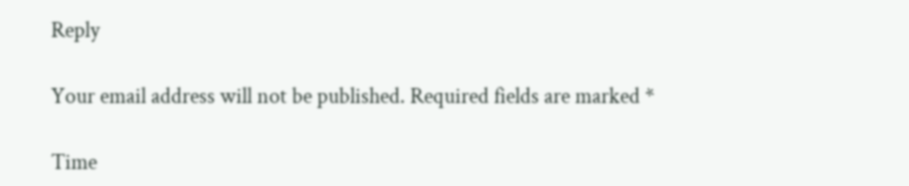Reply

Your email address will not be published. Required fields are marked *

Time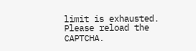limit is exhausted. Please reload the CAPTCHA.